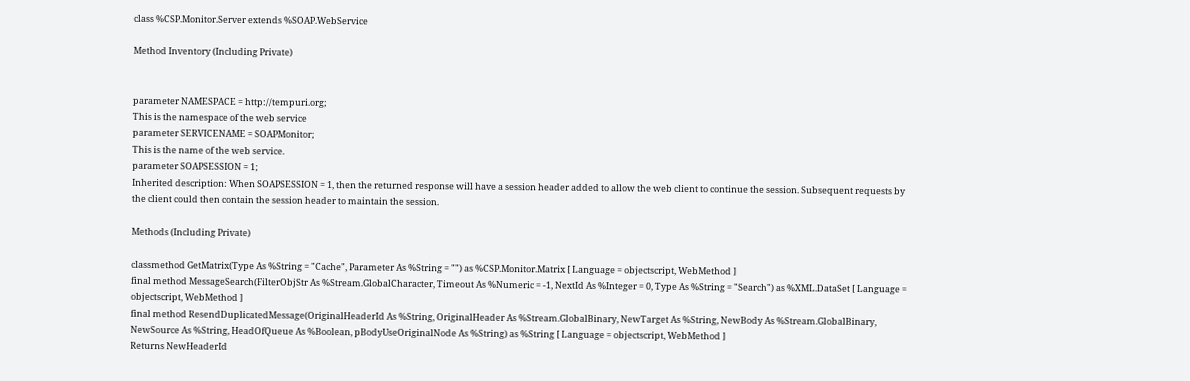class %CSP.Monitor.Server extends %SOAP.WebService

Method Inventory (Including Private)


parameter NAMESPACE = http://tempuri.org;
This is the namespace of the web service
parameter SERVICENAME = SOAPMonitor;
This is the name of the web service.
parameter SOAPSESSION = 1;
Inherited description: When SOAPSESSION = 1, then the returned response will have a session header added to allow the web client to continue the session. Subsequent requests by the client could then contain the session header to maintain the session.

Methods (Including Private)

classmethod GetMatrix(Type As %String = "Cache", Parameter As %String = "") as %CSP.Monitor.Matrix [ Language = objectscript, WebMethod ]
final method MessageSearch(FilterObjStr As %Stream.GlobalCharacter, Timeout As %Numeric = -1, NextId As %Integer = 0, Type As %String = "Search") as %XML.DataSet [ Language = objectscript, WebMethod ]
final method ResendDuplicatedMessage(OriginalHeaderId As %String, OriginalHeader As %Stream.GlobalBinary, NewTarget As %String, NewBody As %Stream.GlobalBinary, NewSource As %String, HeadOfQueue As %Boolean, pBodyUseOriginalNode As %String) as %String [ Language = objectscript, WebMethod ]
Returns NewHeaderId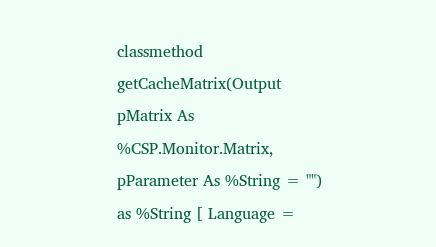classmethod getCacheMatrix(Output pMatrix As %CSP.Monitor.Matrix, pParameter As %String = "") as %String [ Language =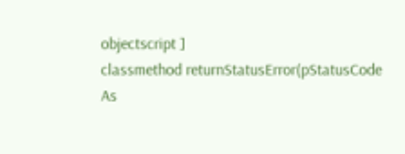objectscript ]
classmethod returnStatusError(pStatusCode As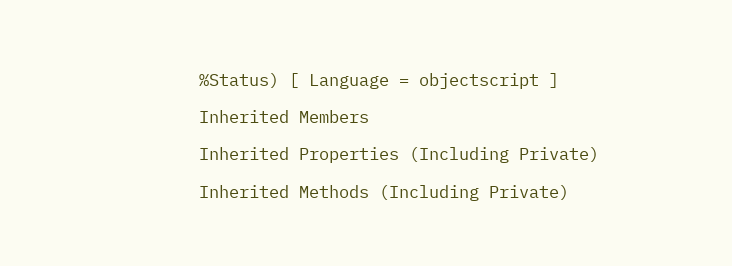%Status) [ Language = objectscript ]

Inherited Members

Inherited Properties (Including Private)

Inherited Methods (Including Private)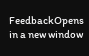FeedbackOpens in a new window